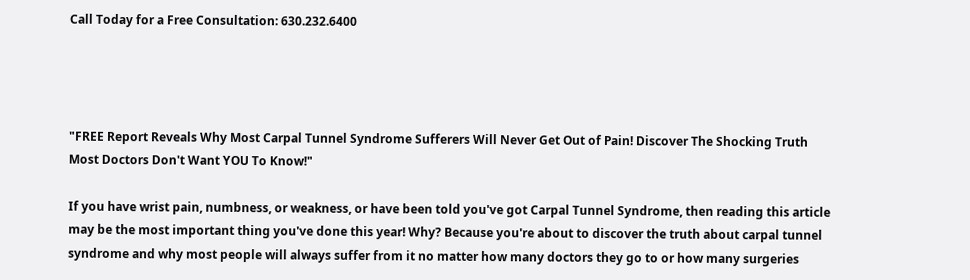Call Today for a Free Consultation: 630.232.6400




"FREE Report Reveals Why Most Carpal Tunnel Syndrome Sufferers Will Never Get Out of Pain! Discover The Shocking Truth Most Doctors Don't Want YOU To Know!"

If you have wrist pain, numbness, or weakness, or have been told you've got Carpal Tunnel Syndrome, then reading this article may be the most important thing you've done this year! Why? Because you're about to discover the truth about carpal tunnel syndrome and why most people will always suffer from it no matter how many doctors they go to or how many surgeries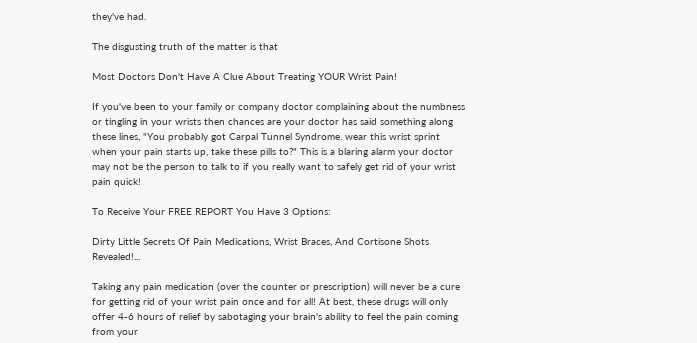they've had.

The disgusting truth of the matter is that

Most Doctors Don't Have A Clue About Treating YOUR Wrist Pain!

If you've been to your family or company doctor complaining about the numbness or tingling in your wrists then chances are your doctor has said something along these lines, "You probably got Carpal Tunnel Syndrome. wear this wrist sprint when your pain starts up, take these pills to?" This is a blaring alarm your doctor may not be the person to talk to if you really want to safely get rid of your wrist pain quick!

To Receive Your FREE REPORT You Have 3 Options:

Dirty Little Secrets Of Pain Medications, Wrist Braces, And Cortisone Shots Revealed!...

Taking any pain medication (over the counter or prescription) will never be a cure for getting rid of your wrist pain once and for all! At best, these drugs will only offer 4-6 hours of relief by sabotaging your brain's ability to feel the pain coming from your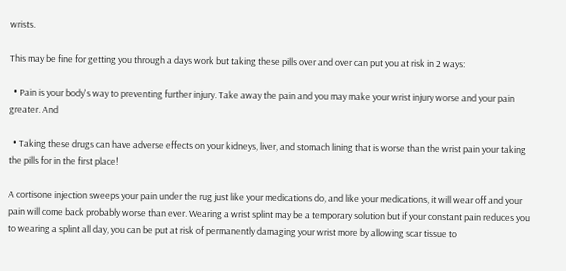wrists.

This may be fine for getting you through a days work but taking these pills over and over can put you at risk in 2 ways:

  • Pain is your body's way to preventing further injury. Take away the pain and you may make your wrist injury worse and your pain greater. And

  • Taking these drugs can have adverse effects on your kidneys, liver, and stomach lining that is worse than the wrist pain your taking the pills for in the first place!

A cortisone injection sweeps your pain under the rug just like your medications do, and like your medications, it will wear off and your pain will come back probably worse than ever. Wearing a wrist splint may be a temporary solution but if your constant pain reduces you to wearing a splint all day, you can be put at risk of permanently damaging your wrist more by allowing scar tissue to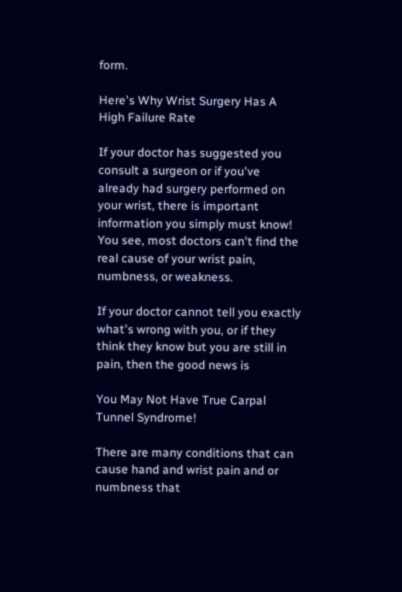form.

Here's Why Wrist Surgery Has A High Failure Rate

If your doctor has suggested you consult a surgeon or if you've already had surgery performed on your wrist, there is important information you simply must know! You see, most doctors can't find the real cause of your wrist pain, numbness, or weakness.

If your doctor cannot tell you exactly what's wrong with you, or if they think they know but you are still in pain, then the good news is

You May Not Have True Carpal Tunnel Syndrome!

There are many conditions that can cause hand and wrist pain and or numbness that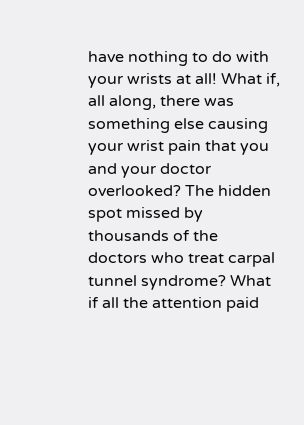have nothing to do with your wrists at all! What if, all along, there was something else causing your wrist pain that you and your doctor overlooked? The hidden spot missed by thousands of the doctors who treat carpal tunnel syndrome? What if all the attention paid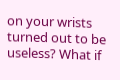on your wrists turned out to be useless? What if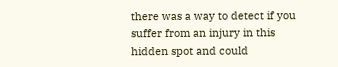there was a way to detect if you suffer from an injury in this hidden spot and could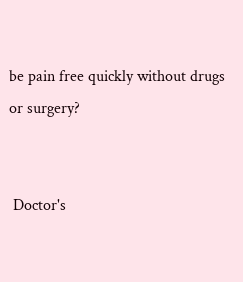be pain free quickly without drugs or surgery?


 Doctor's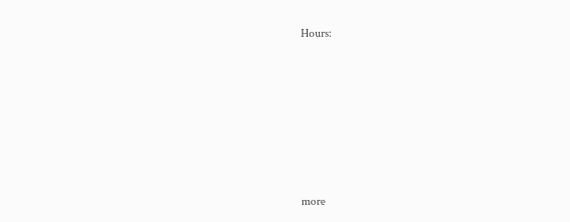Hours:









more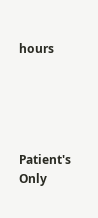hours





Patient's Only